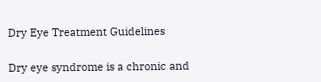Dry Eye Treatment Guidelines

Dry eye syndrome is a chronic and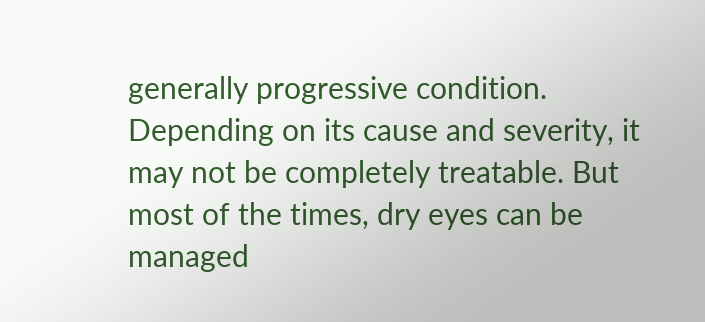generally progressive condition. Depending on its cause and severity, it may not be completely treatable. But most of the times, dry eyes can be managed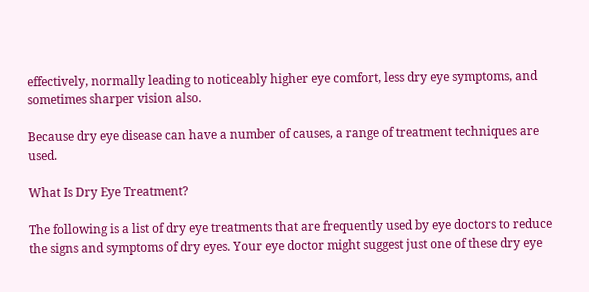effectively, normally leading to noticeably higher eye comfort, less dry eye symptoms, and sometimes sharper vision also.

Because dry eye disease can have a number of causes, a range of treatment techniques are used.

What Is Dry Eye Treatment?

The following is a list of dry eye treatments that are frequently used by eye doctors to reduce the signs and symptoms of dry eyes. Your eye doctor might suggest just one of these dry eye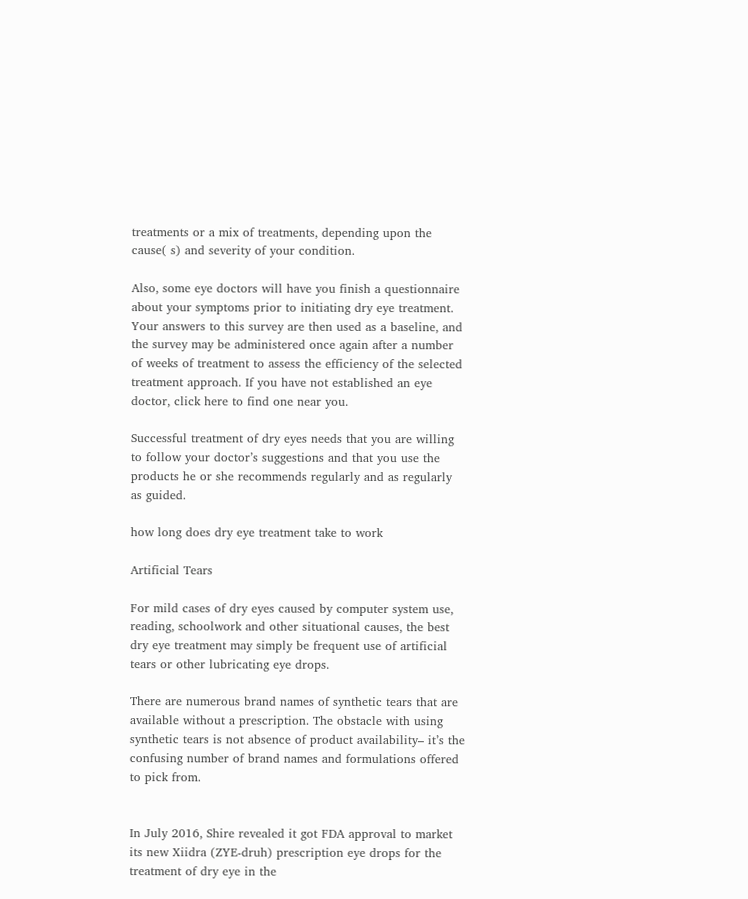treatments or a mix of treatments, depending upon the cause( s) and severity of your condition.

Also, some eye doctors will have you finish a questionnaire about your symptoms prior to initiating dry eye treatment. Your answers to this survey are then used as a baseline, and the survey may be administered once again after a number of weeks of treatment to assess the efficiency of the selected treatment approach. If you have not established an eye doctor, click here to find one near you.

Successful treatment of dry eyes needs that you are willing to follow your doctor’s suggestions and that you use the products he or she recommends regularly and as regularly as guided.

how long does dry eye treatment take to work

Artificial Tears

For mild cases of dry eyes caused by computer system use, reading, schoolwork and other situational causes, the best dry eye treatment may simply be frequent use of artificial tears or other lubricating eye drops.

There are numerous brand names of synthetic tears that are available without a prescription. The obstacle with using synthetic tears is not absence of product availability– it’s the confusing number of brand names and formulations offered to pick from.


In July 2016, Shire revealed it got FDA approval to market its new Xiidra (ZYE-druh) prescription eye drops for the treatment of dry eye in the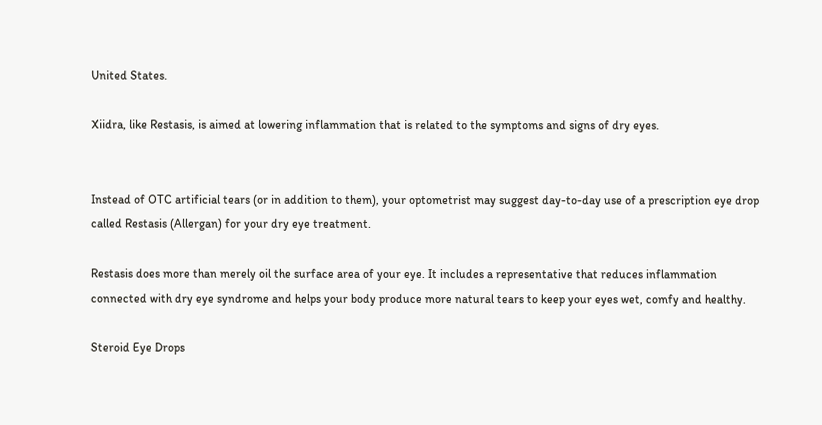United States.

Xiidra, like Restasis, is aimed at lowering inflammation that is related to the symptoms and signs of dry eyes.


Instead of OTC artificial tears (or in addition to them), your optometrist may suggest day-to-day use of a prescription eye drop called Restasis (Allergan) for your dry eye treatment.

Restasis does more than merely oil the surface area of your eye. It includes a representative that reduces inflammation connected with dry eye syndrome and helps your body produce more natural tears to keep your eyes wet, comfy and healthy.

Steroid Eye Drops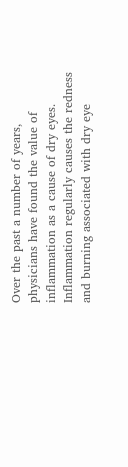Over the past a number of years, physicians have found the value of inflammation as a cause of dry eyes. Inflammation regularly causes the redness and burning associated with dry eye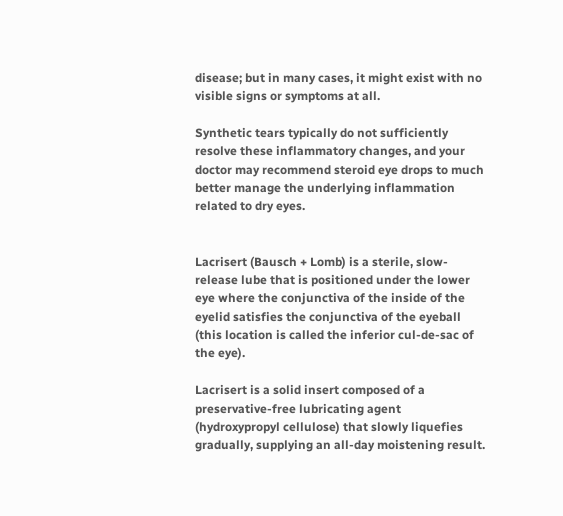disease; but in many cases, it might exist with no visible signs or symptoms at all.

Synthetic tears typically do not sufficiently resolve these inflammatory changes, and your doctor may recommend steroid eye drops to much better manage the underlying inflammation related to dry eyes.


Lacrisert (Bausch + Lomb) is a sterile, slow-release lube that is positioned under the lower eye where the conjunctiva of the inside of the eyelid satisfies the conjunctiva of the eyeball (this location is called the inferior cul-de-sac of the eye).

Lacrisert is a solid insert composed of a preservative-free lubricating agent (hydroxypropyl cellulose) that slowly liquefies gradually, supplying an all-day moistening result.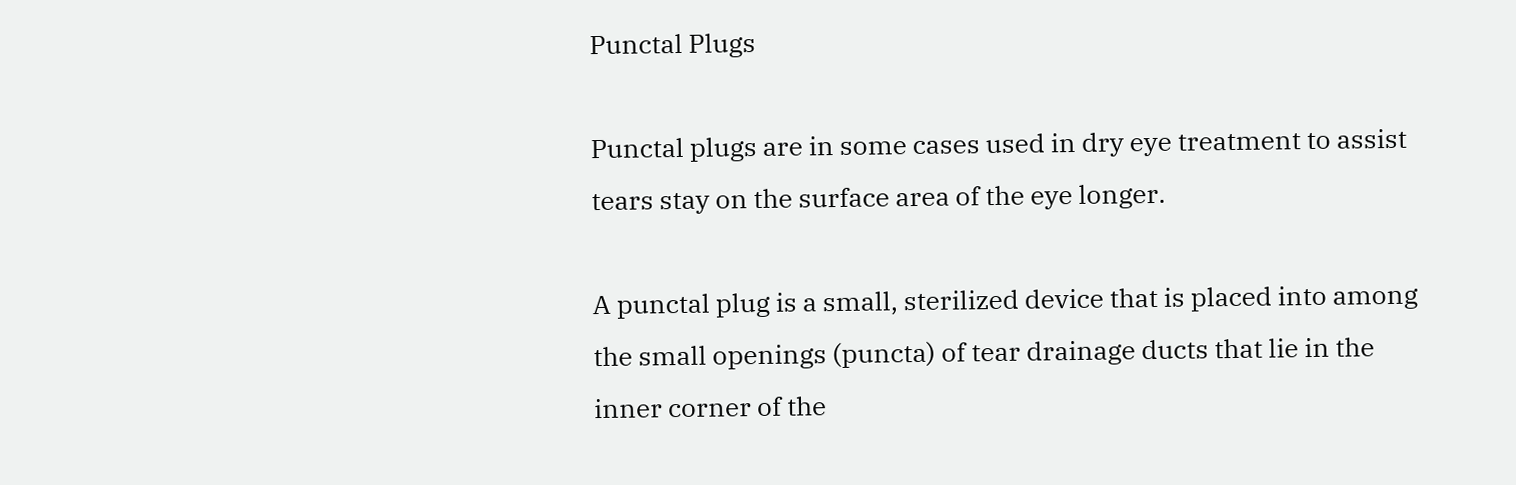Punctal Plugs

Punctal plugs are in some cases used in dry eye treatment to assist tears stay on the surface area of the eye longer.

A punctal plug is a small, sterilized device that is placed into among the small openings (puncta) of tear drainage ducts that lie in the inner corner of the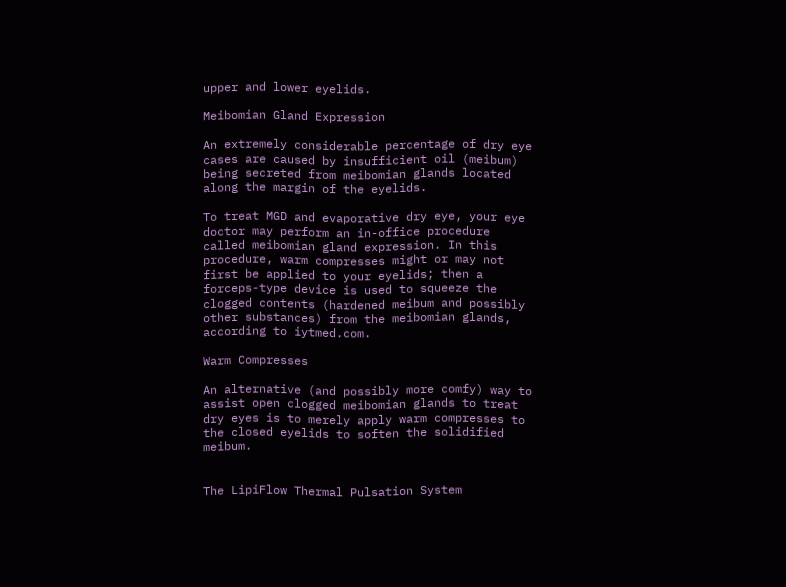upper and lower eyelids.

Meibomian Gland Expression

An extremely considerable percentage of dry eye cases are caused by insufficient oil (meibum) being secreted from meibomian glands located along the margin of the eyelids.

To treat MGD and evaporative dry eye, your eye doctor may perform an in-office procedure called meibomian gland expression. In this procedure, warm compresses might or may not first be applied to your eyelids; then a forceps-type device is used to squeeze the clogged contents (hardened meibum and possibly other substances) from the meibomian glands, according to iytmed.com.

Warm Compresses

An alternative (and possibly more comfy) way to assist open clogged meibomian glands to treat dry eyes is to merely apply warm compresses to the closed eyelids to soften the solidified meibum.


The LipiFlow Thermal Pulsation System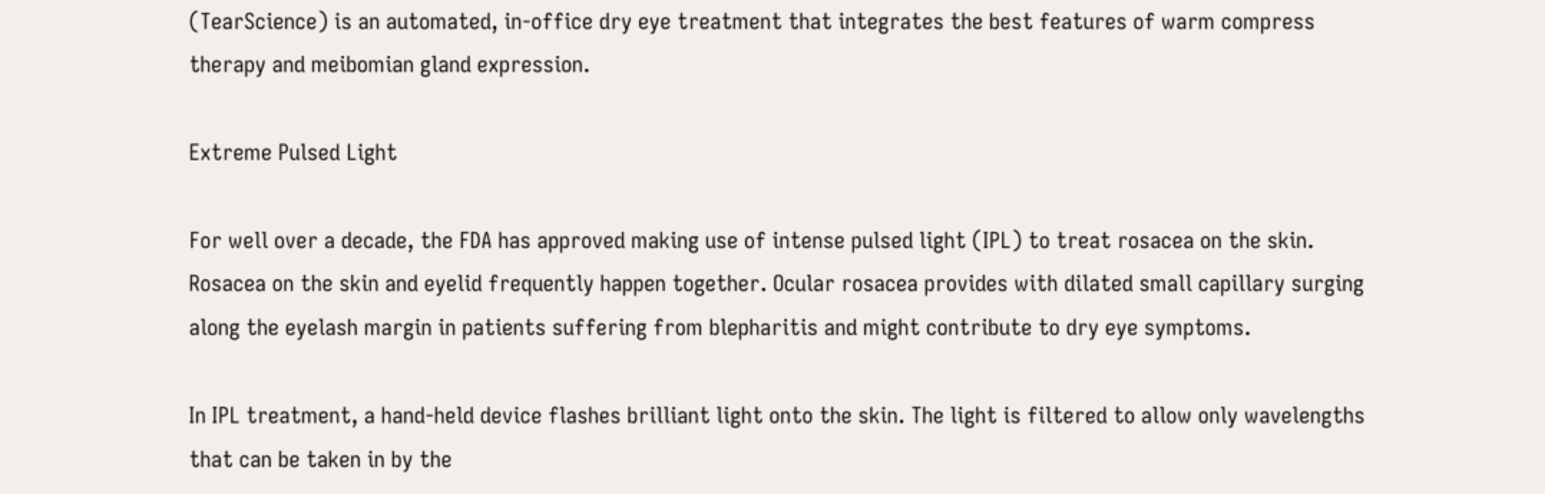(TearScience) is an automated, in-office dry eye treatment that integrates the best features of warm compress therapy and meibomian gland expression.

Extreme Pulsed Light

For well over a decade, the FDA has approved making use of intense pulsed light (IPL) to treat rosacea on the skin. Rosacea on the skin and eyelid frequently happen together. Ocular rosacea provides with dilated small capillary surging along the eyelash margin in patients suffering from blepharitis and might contribute to dry eye symptoms.

In IPL treatment, a hand-held device flashes brilliant light onto the skin. The light is filtered to allow only wavelengths that can be taken in by the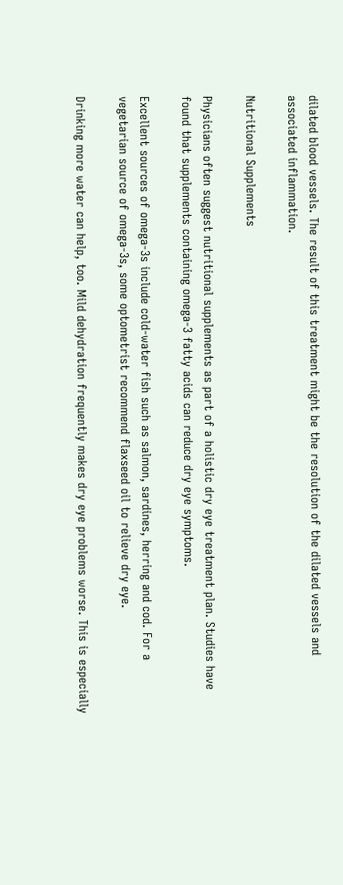dilated blood vessels. The result of this treatment might be the resolution of the dilated vessels and associated inflammation.

Nutritional Supplements

Physicians often suggest nutritional supplements as part of a holistic dry eye treatment plan. Studies have found that supplements containing omega-3 fatty acids can reduce dry eye symptoms.

Excellent sources of omega-3s include cold-water fish such as salmon, sardines, herring and cod. For a vegetarian source of omega-3s, some optometrist recommend flaxseed oil to relieve dry eye.

Drinking more water can help, too. Mild dehydration frequently makes dry eye problems worse. This is especially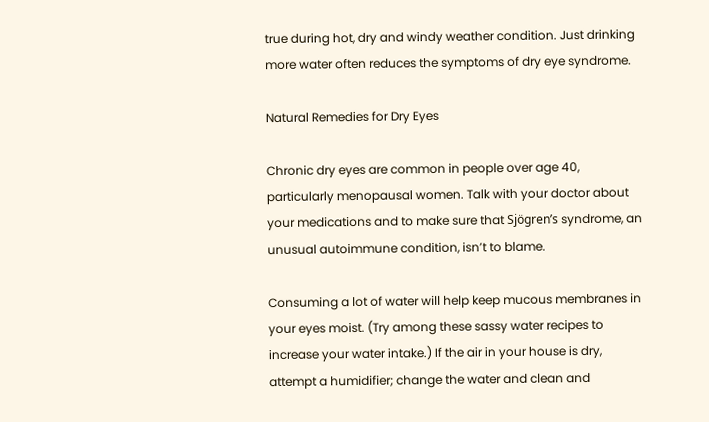true during hot, dry and windy weather condition. Just drinking more water often reduces the symptoms of dry eye syndrome.

Natural Remedies for Dry Eyes

Chronic dry eyes are common in people over age 40, particularly menopausal women. Talk with your doctor about your medications and to make sure that Sjögren’s syndrome, an unusual autoimmune condition, isn’t to blame.

Consuming a lot of water will help keep mucous membranes in your eyes moist. (Try among these sassy water recipes to increase your water intake.) If the air in your house is dry, attempt a humidifier; change the water and clean and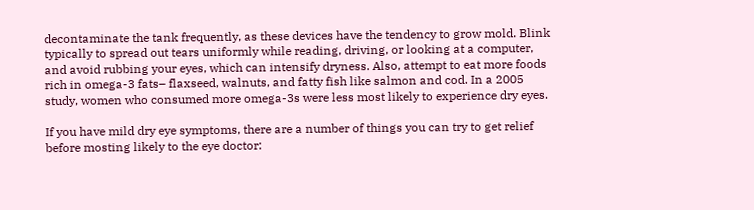decontaminate the tank frequently, as these devices have the tendency to grow mold. Blink typically to spread out tears uniformly while reading, driving, or looking at a computer, and avoid rubbing your eyes, which can intensify dryness. Also, attempt to eat more foods rich in omega-3 fats– flaxseed, walnuts, and fatty fish like salmon and cod. In a 2005 study, women who consumed more omega-3s were less most likely to experience dry eyes.

If you have mild dry eye symptoms, there are a number of things you can try to get relief before mosting likely to the eye doctor: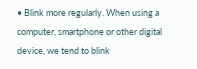• Blink more regularly. When using a computer, smartphone or other digital device, we tend to blink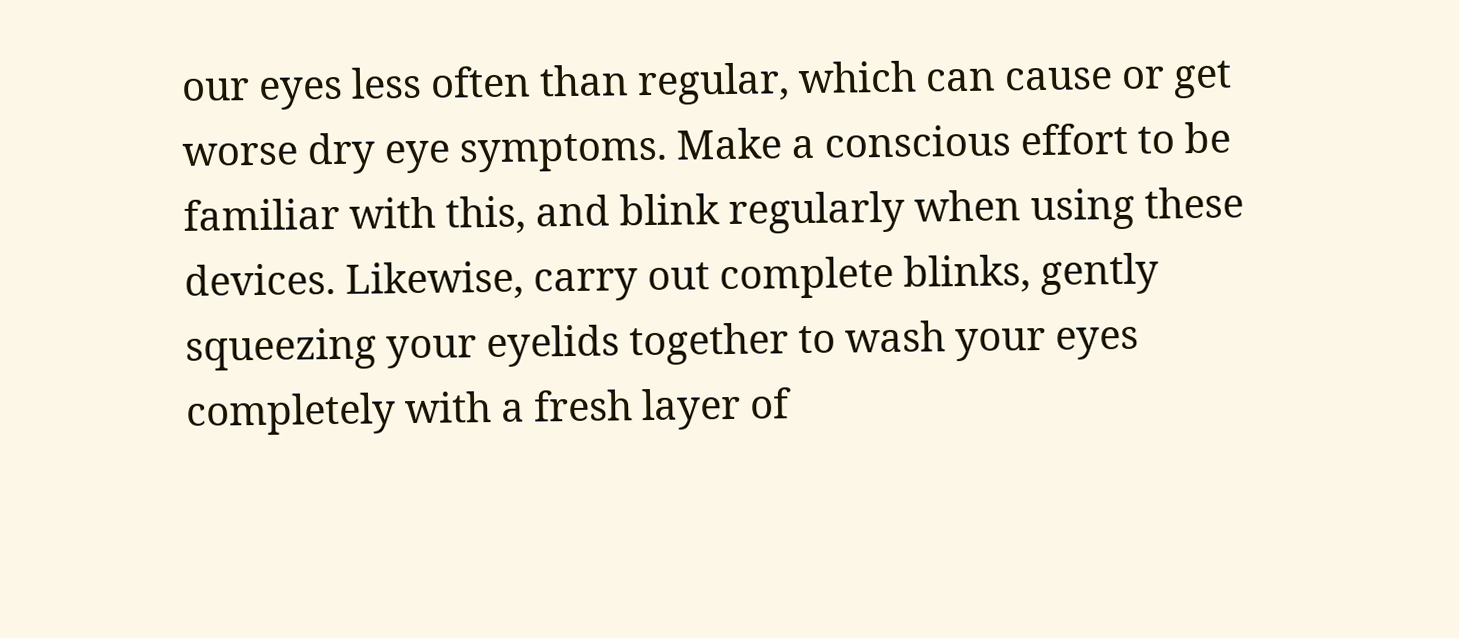our eyes less often than regular, which can cause or get worse dry eye symptoms. Make a conscious effort to be familiar with this, and blink regularly when using these devices. Likewise, carry out complete blinks, gently squeezing your eyelids together to wash your eyes completely with a fresh layer of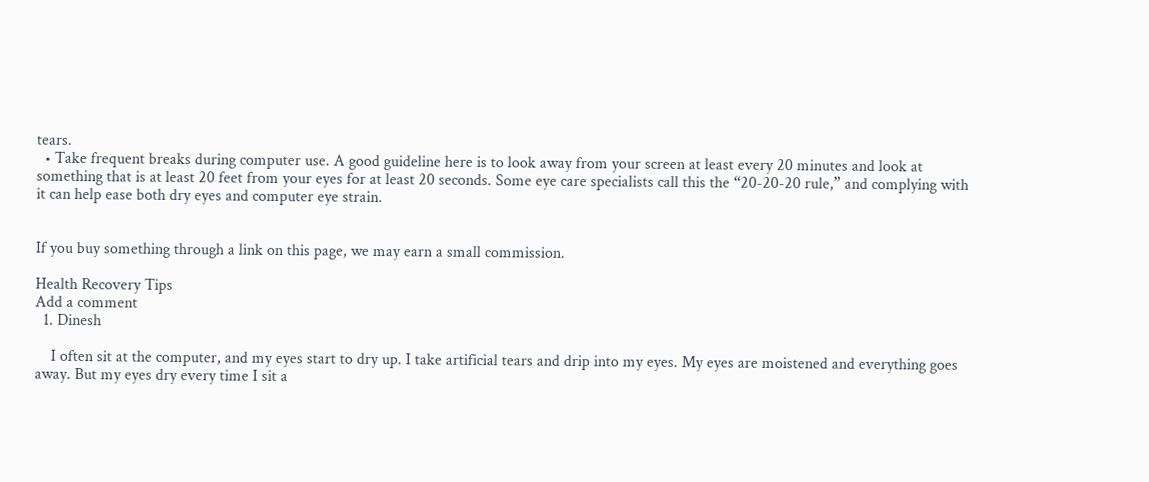tears.
  • Take frequent breaks during computer use. A good guideline here is to look away from your screen at least every 20 minutes and look at something that is at least 20 feet from your eyes for at least 20 seconds. Some eye care specialists call this the “20-20-20 rule,” and complying with it can help ease both dry eyes and computer eye strain.


If you buy something through a link on this page, we may earn a small commission.

Health Recovery Tips
Add a comment
  1. Dinesh

    I often sit at the computer, and my eyes start to dry up. I take artificial tears and drip into my eyes. My eyes are moistened and everything goes away. But my eyes dry every time I sit a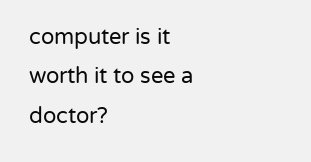computer is it worth it to see a doctor?